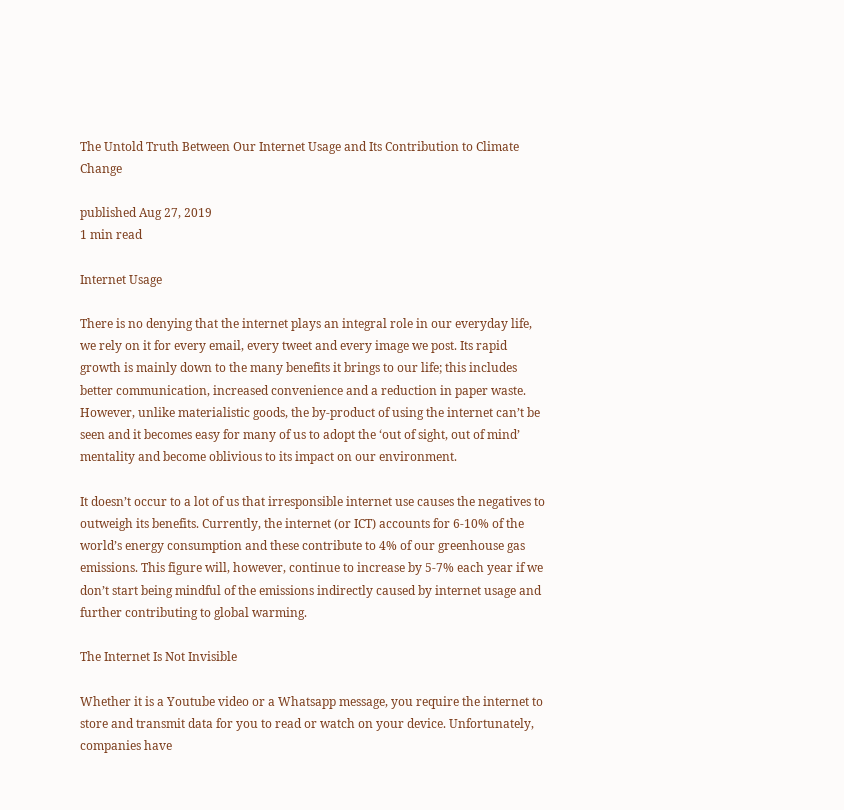The Untold Truth Between Our Internet Usage and Its Contribution to Climate Change

published Aug 27, 2019
1 min read

Internet Usage

There is no denying that the internet plays an integral role in our everyday life, we rely on it for every email, every tweet and every image we post. Its rapid growth is mainly down to the many benefits it brings to our life; this includes better communication, increased convenience and a reduction in paper waste. However, unlike materialistic goods, the by-product of using the internet can’t be seen and it becomes easy for many of us to adopt the ‘out of sight, out of mind’ mentality and become oblivious to its impact on our environment.

It doesn’t occur to a lot of us that irresponsible internet use causes the negatives to outweigh its benefits. Currently, the internet (or ICT) accounts for 6-10% of the world’s energy consumption and these contribute to 4% of our greenhouse gas emissions. This figure will, however, continue to increase by 5-7% each year if we don’t start being mindful of the emissions indirectly caused by internet usage and further contributing to global warming.

The Internet Is Not Invisible

Whether it is a Youtube video or a Whatsapp message, you require the internet to store and transmit data for you to read or watch on your device. Unfortunately, companies have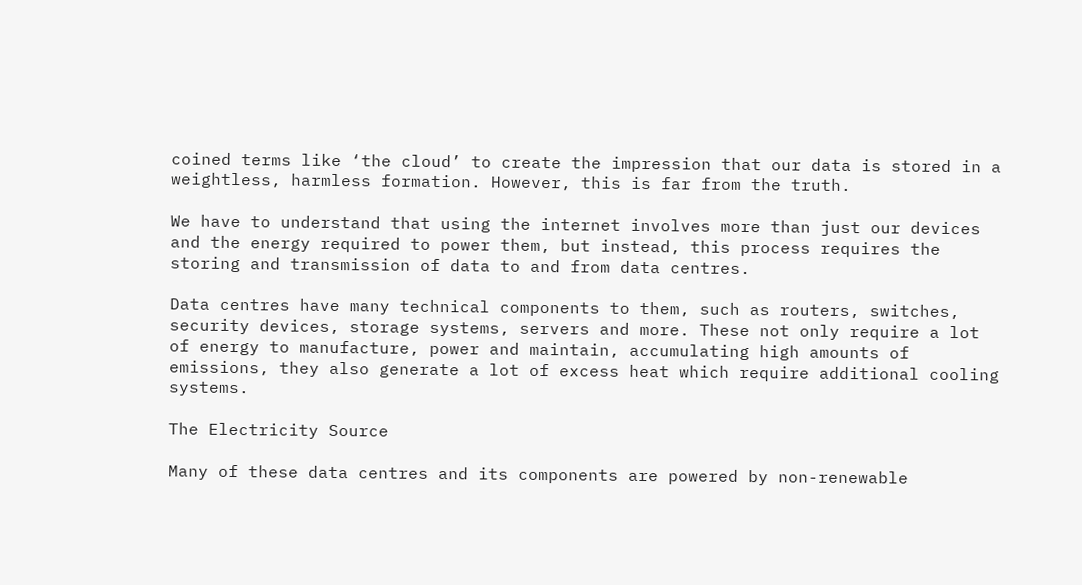coined terms like ‘the cloud’ to create the impression that our data is stored in a weightless, harmless formation. However, this is far from the truth.

We have to understand that using the internet involves more than just our devices and the energy required to power them, but instead, this process requires the storing and transmission of data to and from data centres.

Data centres have many technical components to them, such as routers, switches, security devices, storage systems, servers and more. These not only require a lot of energy to manufacture, power and maintain, accumulating high amounts of emissions, they also generate a lot of excess heat which require additional cooling systems.

The Electricity Source

Many of these data centres and its components are powered by non-renewable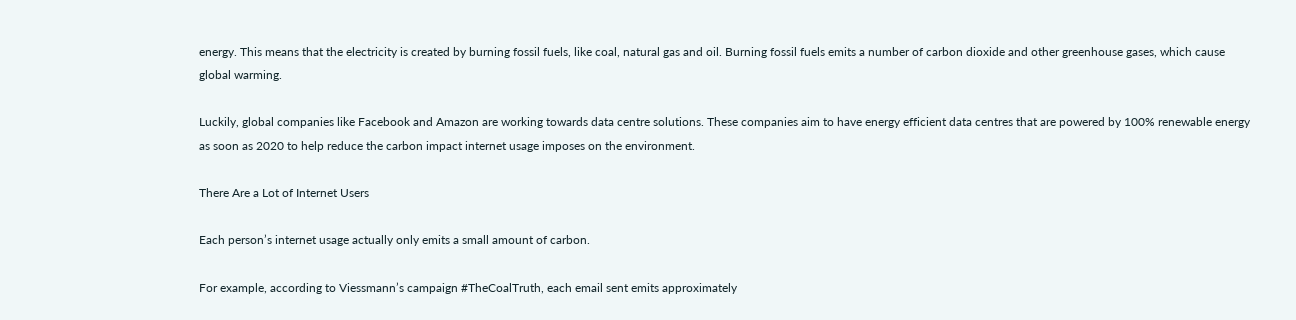energy. This means that the electricity is created by burning fossil fuels, like coal, natural gas and oil. Burning fossil fuels emits a number of carbon dioxide and other greenhouse gases, which cause global warming.

Luckily, global companies like Facebook and Amazon are working towards data centre solutions. These companies aim to have energy efficient data centres that are powered by 100% renewable energy as soon as 2020 to help reduce the carbon impact internet usage imposes on the environment.

There Are a Lot of Internet Users

Each person’s internet usage actually only emits a small amount of carbon.

For example, according to Viessmann’s campaign #TheCoalTruth, each email sent emits approximately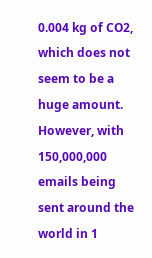0.004 kg of CO2, which does not seem to be a huge amount. However, with 150,000,000 emails being sent around the world in 1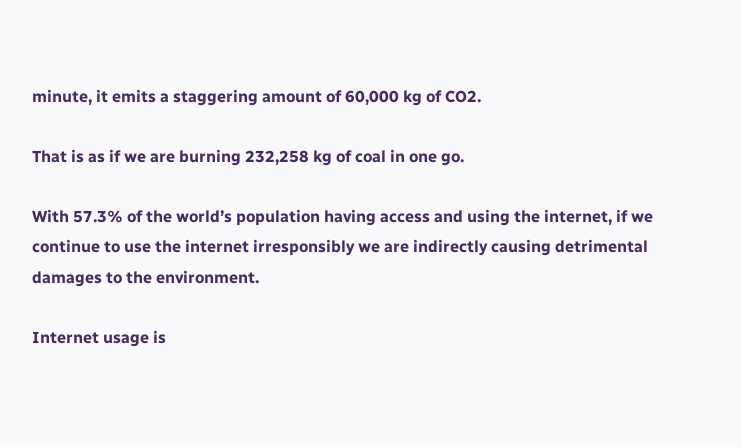minute, it emits a staggering amount of 60,000 kg of CO2.

That is as if we are burning 232,258 kg of coal in one go.

With 57.3% of the world’s population having access and using the internet, if we continue to use the internet irresponsibly we are indirectly causing detrimental damages to the environment.

Internet usage is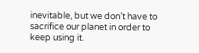inevitable, but we don’t have to sacrifice our planet in order to keep using it.